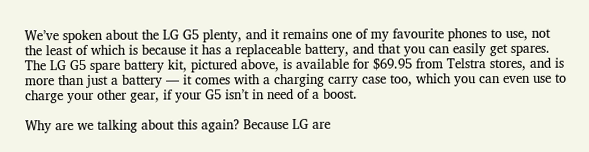We’ve spoken about the LG G5 plenty, and it remains one of my favourite phones to use, not the least of which is because it has a replaceable battery, and that you can easily get spares. The LG G5 spare battery kit, pictured above, is available for $69.95 from Telstra stores, and is more than just a battery — it comes with a charging carry case too, which you can even use to charge your other gear, if your G5 isn’t in need of a boost.

Why are we talking about this again? Because LG are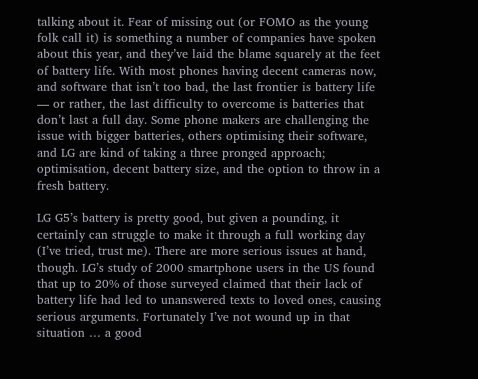talking about it. Fear of missing out (or FOMO as the young folk call it) is something a number of companies have spoken about this year, and they’ve laid the blame squarely at the feet of battery life. With most phones having decent cameras now, and software that isn’t too bad, the last frontier is battery life — or rather, the last difficulty to overcome is batteries that don’t last a full day. Some phone makers are challenging the issue with bigger batteries, others optimising their software, and LG are kind of taking a three pronged approach; optimisation, decent battery size, and the option to throw in a fresh battery.

LG G5’s battery is pretty good, but given a pounding, it certainly can struggle to make it through a full working day (I’ve tried, trust me). There are more serious issues at hand, though. LG’s study of 2000 smartphone users in the US found that up to 20% of those surveyed claimed that their lack of battery life had led to unanswered texts to loved ones, causing serious arguments. Fortunately I’ve not wound up in that situation … a good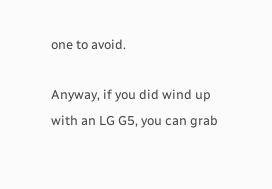one to avoid.

Anyway, if you did wind up with an LG G5, you can grab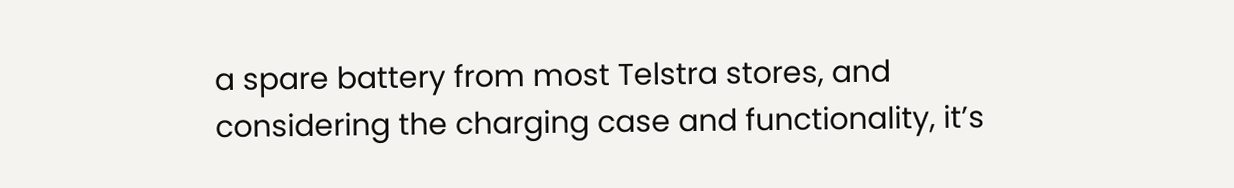a spare battery from most Telstra stores, and considering the charging case and functionality, it’s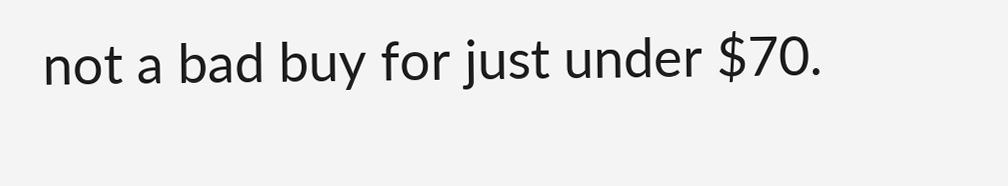not a bad buy for just under $70.